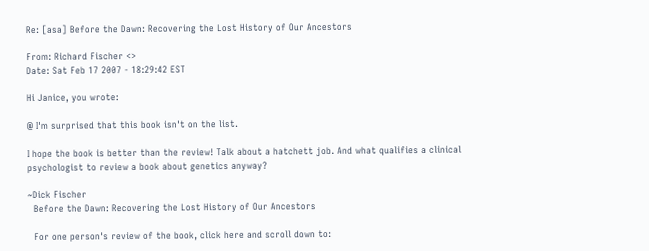Re: [asa] Before the Dawn: Recovering the Lost History of Our Ancestors

From: Richard Fischer <>
Date: Sat Feb 17 2007 - 18:29:42 EST

Hi Janice, you wrote:

@ I'm surprised that this book isn't on the list.

I hope the book is better than the review! Talk about a hatchett job. And what qualifies a clinical psychologist to review a book about genetics anyway?

~Dick Fischer
  Before the Dawn: Recovering the Lost History of Our Ancestors

  For one person's review of the book, click here and scroll down to: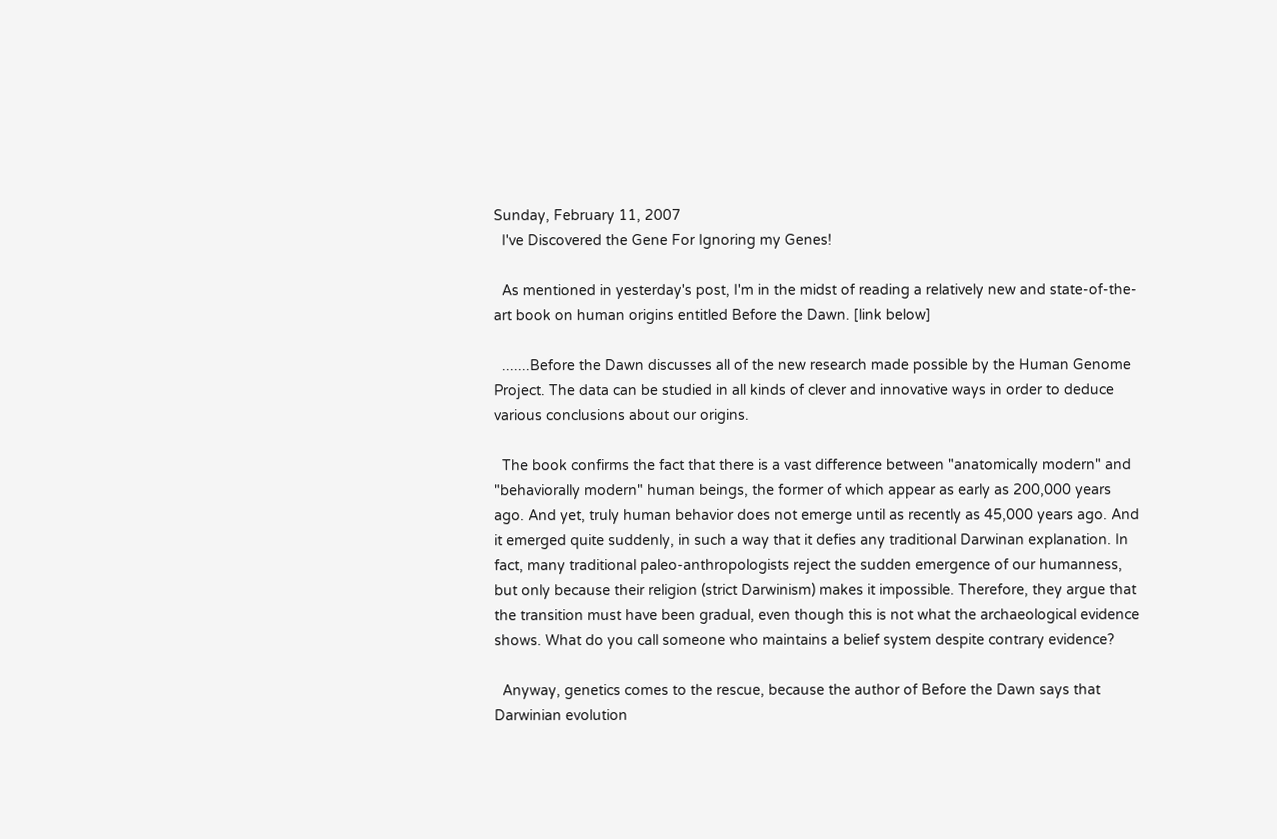Sunday, February 11, 2007
  I've Discovered the Gene For Ignoring my Genes!

  As mentioned in yesterday's post, I'm in the midst of reading a relatively new and state-of-the-art book on human origins entitled Before the Dawn. [link below]

  .......Before the Dawn discusses all of the new research made possible by the Human Genome Project. The data can be studied in all kinds of clever and innovative ways in order to deduce various conclusions about our origins.

  The book confirms the fact that there is a vast difference between "anatomically modern" and "behaviorally modern" human beings, the former of which appear as early as 200,000 years ago. And yet, truly human behavior does not emerge until as recently as 45,000 years ago. And it emerged quite suddenly, in such a way that it defies any traditional Darwinan explanation. In fact, many traditional paleo-anthropologists reject the sudden emergence of our humanness, but only because their religion (strict Darwinism) makes it impossible. Therefore, they argue that the transition must have been gradual, even though this is not what the archaeological evidence shows. What do you call someone who maintains a belief system despite contrary evidence?

  Anyway, genetics comes to the rescue, because the author of Before the Dawn says that Darwinian evolution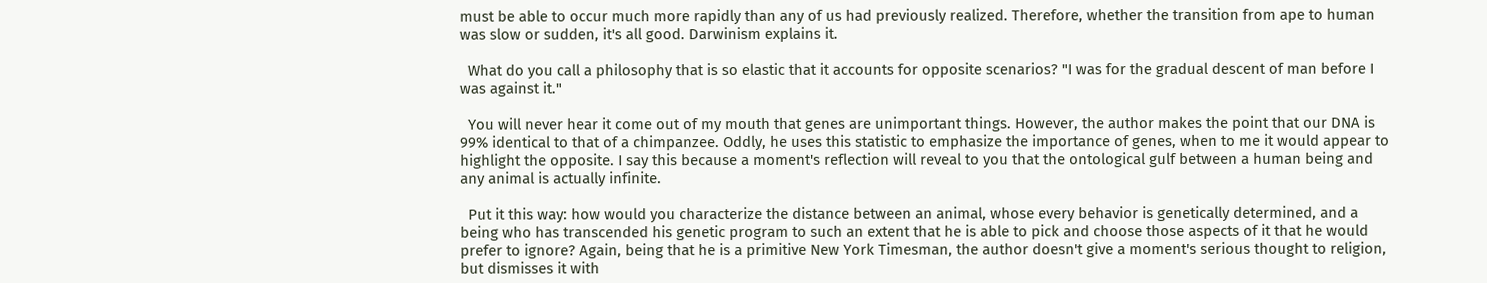must be able to occur much more rapidly than any of us had previously realized. Therefore, whether the transition from ape to human was slow or sudden, it's all good. Darwinism explains it.

  What do you call a philosophy that is so elastic that it accounts for opposite scenarios? "I was for the gradual descent of man before I was against it."

  You will never hear it come out of my mouth that genes are unimportant things. However, the author makes the point that our DNA is 99% identical to that of a chimpanzee. Oddly, he uses this statistic to emphasize the importance of genes, when to me it would appear to highlight the opposite. I say this because a moment's reflection will reveal to you that the ontological gulf between a human being and any animal is actually infinite.

  Put it this way: how would you characterize the distance between an animal, whose every behavior is genetically determined, and a being who has transcended his genetic program to such an extent that he is able to pick and choose those aspects of it that he would prefer to ignore? Again, being that he is a primitive New York Timesman, the author doesn't give a moment's serious thought to religion, but dismisses it with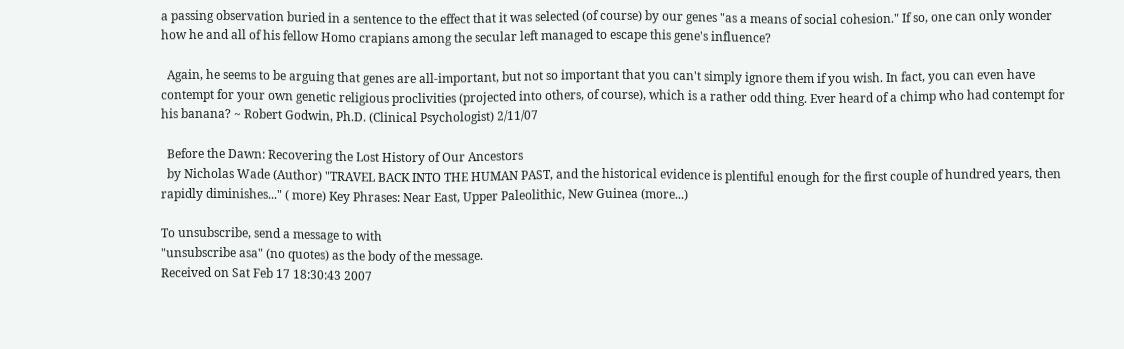a passing observation buried in a sentence to the effect that it was selected (of course) by our genes "as a means of social cohesion." If so, one can only wonder how he and all of his fellow Homo crapians among the secular left managed to escape this gene's influence?

  Again, he seems to be arguing that genes are all-important, but not so important that you can't simply ignore them if you wish. In fact, you can even have contempt for your own genetic religious proclivities (projected into others, of course), which is a rather odd thing. Ever heard of a chimp who had contempt for his banana? ~ Robert Godwin, Ph.D. (Clinical Psychologist) 2/11/07

  Before the Dawn: Recovering the Lost History of Our Ancestors
  by Nicholas Wade (Author) "TRAVEL BACK INTO THE HUMAN PAST, and the historical evidence is plentiful enough for the first couple of hundred years, then rapidly diminishes..." ( more) Key Phrases: Near East, Upper Paleolithic, New Guinea (more...)

To unsubscribe, send a message to with
"unsubscribe asa" (no quotes) as the body of the message.
Received on Sat Feb 17 18:30:43 2007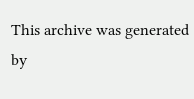This archive was generated by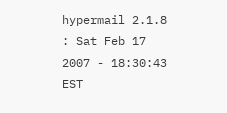hypermail 2.1.8 : Sat Feb 17 2007 - 18:30:43 EST